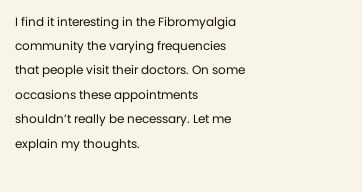I find it interesting in the Fibromyalgia community the varying frequencies that people visit their doctors. On some occasions these appointments shouldn’t really be necessary. Let me explain my thoughts.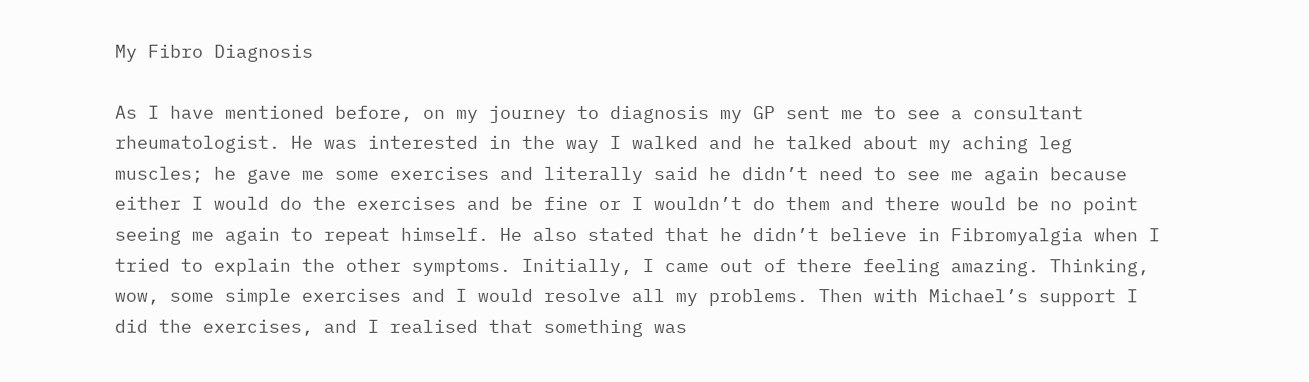My Fibro Diagnosis

As I have mentioned before, on my journey to diagnosis my GP sent me to see a consultant rheumatologist. He was interested in the way I walked and he talked about my aching leg muscles; he gave me some exercises and literally said he didn’t need to see me again because either I would do the exercises and be fine or I wouldn’t do them and there would be no point seeing me again to repeat himself. He also stated that he didn’t believe in Fibromyalgia when I tried to explain the other symptoms. Initially, I came out of there feeling amazing. Thinking, wow, some simple exercises and I would resolve all my problems. Then with Michael’s support I did the exercises, and I realised that something was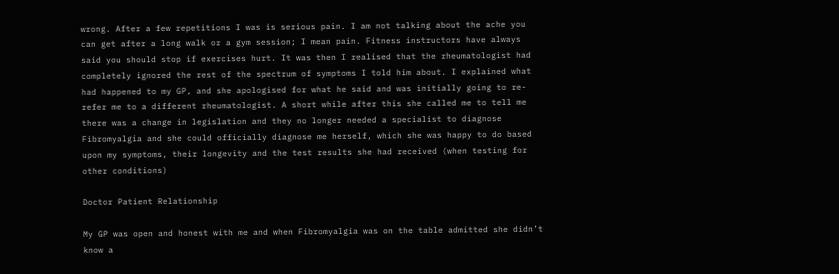wrong. After a few repetitions I was is serious pain. I am not talking about the ache you can get after a long walk or a gym session; I mean pain. Fitness instructors have always said you should stop if exercises hurt. It was then I realised that the rheumatologist had completely ignored the rest of the spectrum of symptoms I told him about. I explained what had happened to my GP, and she apologised for what he said and was initially going to re-refer me to a different rheumatologist. A short while after this she called me to tell me there was a change in legislation and they no longer needed a specialist to diagnose Fibromyalgia and she could officially diagnose me herself, which she was happy to do based upon my symptoms, their longevity and the test results she had received (when testing for other conditions)

Doctor Patient Relationship

My GP was open and honest with me and when Fibromyalgia was on the table admitted she didn’t know a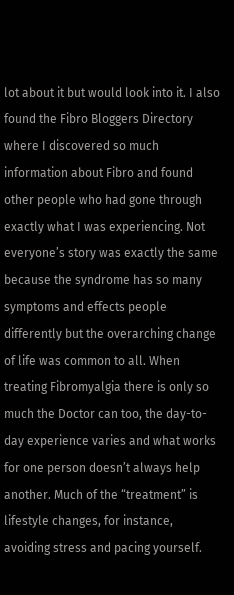lot about it but would look into it. I also found the Fibro Bloggers Directory where I discovered so much information about Fibro and found other people who had gone through exactly what I was experiencing. Not everyone’s story was exactly the same because the syndrome has so many symptoms and effects people differently but the overarching change of life was common to all. When treating Fibromyalgia there is only so much the Doctor can too, the day-to-day experience varies and what works for one person doesn’t always help another. Much of the “treatment” is lifestyle changes, for instance, avoiding stress and pacing yourself.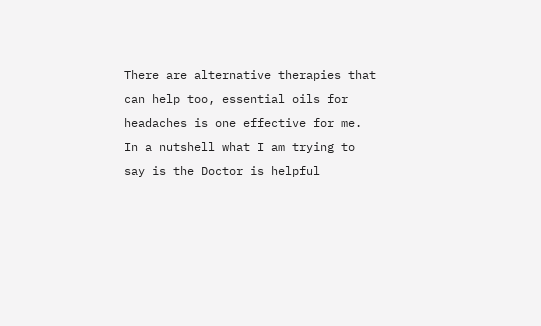There are alternative therapies that can help too, essential oils for headaches is one effective for me. In a nutshell what I am trying to say is the Doctor is helpful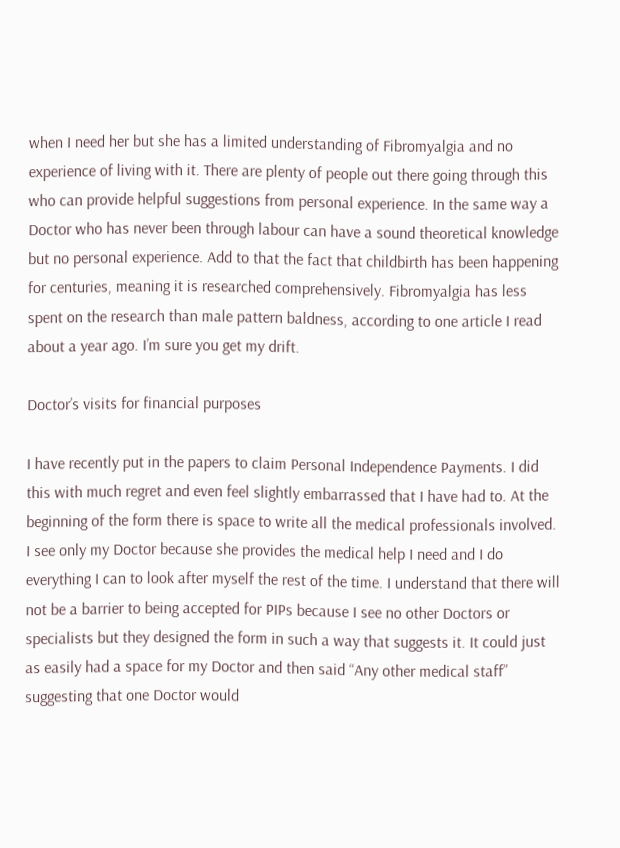when I need her but she has a limited understanding of Fibromyalgia and no experience of living with it. There are plenty of people out there going through this who can provide helpful suggestions from personal experience. In the same way a Doctor who has never been through labour can have a sound theoretical knowledge but no personal experience. Add to that the fact that childbirth has been happening for centuries, meaning it is researched comprehensively. Fibromyalgia has less spent on the research than male pattern baldness, according to one article I read about a year ago. I’m sure you get my drift.

Doctor’s visits for financial purposes

I have recently put in the papers to claim Personal Independence Payments. I did this with much regret and even feel slightly embarrassed that I have had to. At the beginning of the form there is space to write all the medical professionals involved. I see only my Doctor because she provides the medical help I need and I do everything I can to look after myself the rest of the time. I understand that there will not be a barrier to being accepted for PIPs because I see no other Doctors or specialists but they designed the form in such a way that suggests it. It could just as easily had a space for my Doctor and then said “Any other medical staff” suggesting that one Doctor would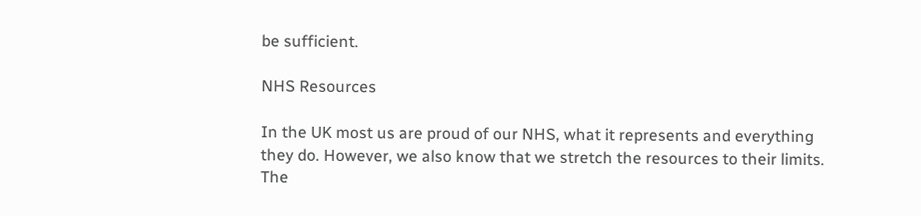be sufficient.

NHS Resources

In the UK most us are proud of our NHS, what it represents and everything they do. However, we also know that we stretch the resources to their limits. The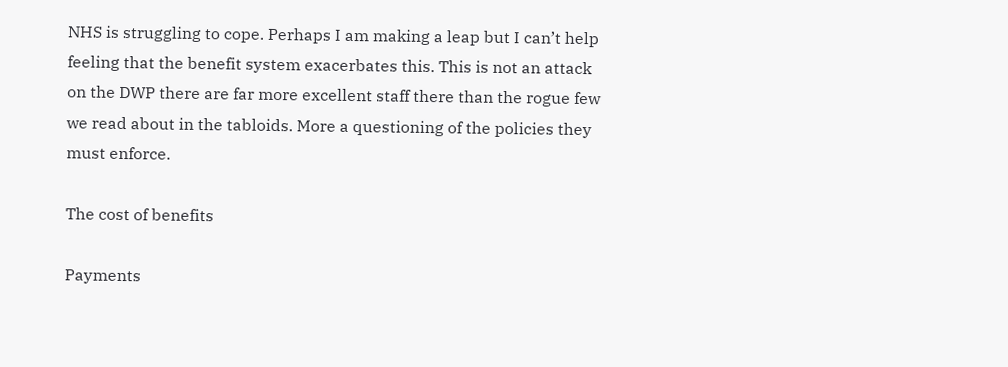NHS is struggling to cope. Perhaps I am making a leap but I can’t help feeling that the benefit system exacerbates this. This is not an attack on the DWP there are far more excellent staff there than the rogue few we read about in the tabloids. More a questioning of the policies they must enforce.

The cost of benefits

Payments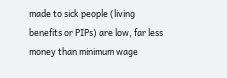made to sick people (living benefits or PIPs) are low, far less money than minimum wage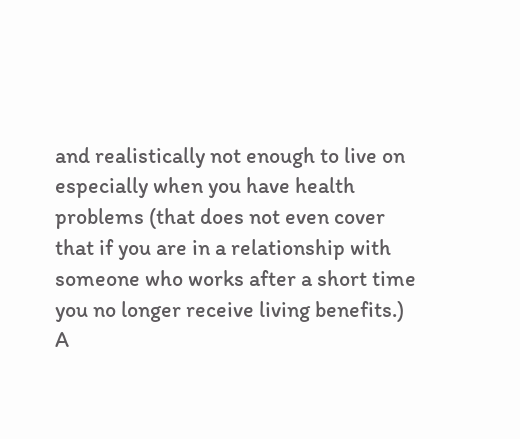and realistically not enough to live on especially when you have health problems (that does not even cover that if you are in a relationship with someone who works after a short time you no longer receive living benefits.) A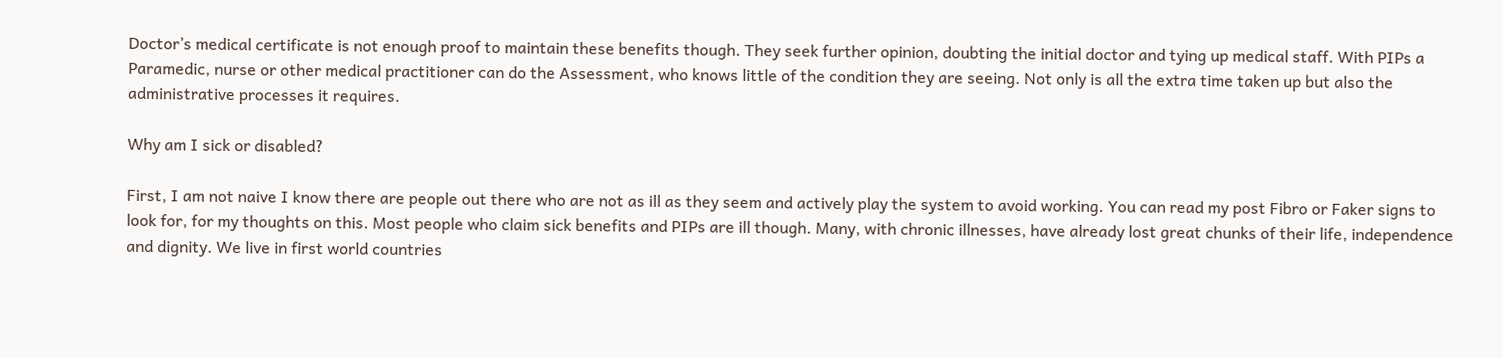Doctor’s medical certificate is not enough proof to maintain these benefits though. They seek further opinion, doubting the initial doctor and tying up medical staff. With PIPs a Paramedic, nurse or other medical practitioner can do the Assessment, who knows little of the condition they are seeing. Not only is all the extra time taken up but also the administrative processes it requires.

Why am I sick or disabled?

First, I am not naive I know there are people out there who are not as ill as they seem and actively play the system to avoid working. You can read my post Fibro or Faker signs to look for, for my thoughts on this. Most people who claim sick benefits and PIPs are ill though. Many, with chronic illnesses, have already lost great chunks of their life, independence and dignity. We live in first world countries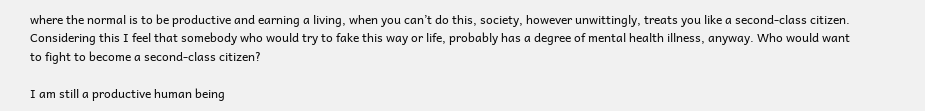where the normal is to be productive and earning a living, when you can’t do this, society, however unwittingly, treats you like a second-class citizen. Considering this I feel that somebody who would try to fake this way or life, probably has a degree of mental health illness, anyway. Who would want to fight to become a second-class citizen?

I am still a productive human being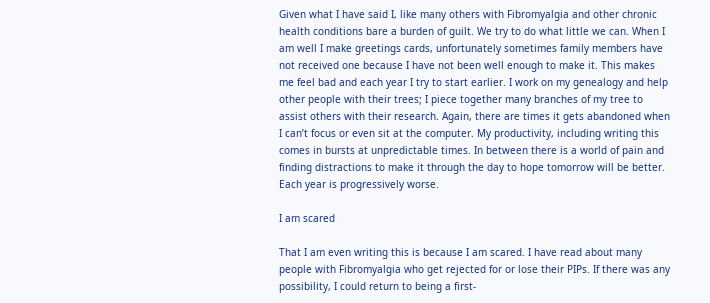Given what I have said I, like many others with Fibromyalgia and other chronic health conditions bare a burden of guilt. We try to do what little we can. When I am well I make greetings cards, unfortunately sometimes family members have not received one because I have not been well enough to make it. This makes me feel bad and each year I try to start earlier. I work on my genealogy and help other people with their trees; I piece together many branches of my tree to assist others with their research. Again, there are times it gets abandoned when I can’t focus or even sit at the computer. My productivity, including writing this comes in bursts at unpredictable times. In between there is a world of pain and finding distractions to make it through the day to hope tomorrow will be better. Each year is progressively worse.

I am scared

That I am even writing this is because I am scared. I have read about many people with Fibromyalgia who get rejected for or lose their PIPs. If there was any possibility, I could return to being a first-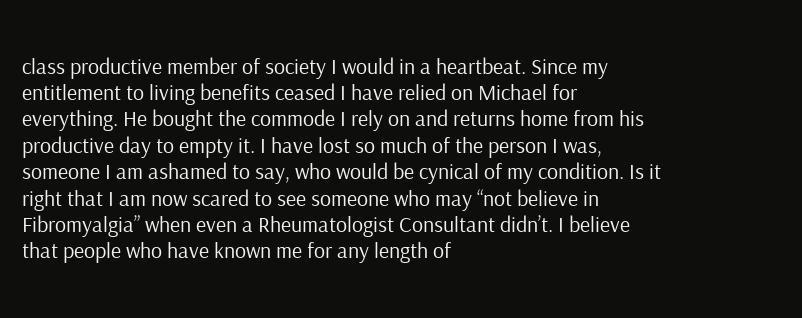class productive member of society I would in a heartbeat. Since my entitlement to living benefits ceased I have relied on Michael for everything. He bought the commode I rely on and returns home from his productive day to empty it. I have lost so much of the person I was, someone I am ashamed to say, who would be cynical of my condition. Is it right that I am now scared to see someone who may “not believe in Fibromyalgia” when even a Rheumatologist Consultant didn’t. I believe that people who have known me for any length of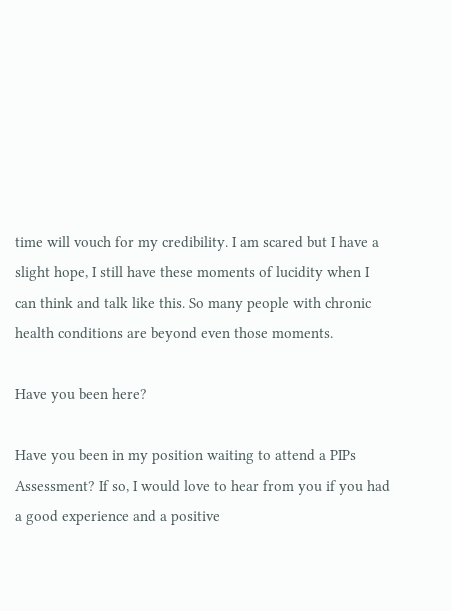time will vouch for my credibility. I am scared but I have a slight hope, I still have these moments of lucidity when I can think and talk like this. So many people with chronic health conditions are beyond even those moments.

Have you been here?

Have you been in my position waiting to attend a PIPs Assessment? If so, I would love to hear from you if you had a good experience and a positive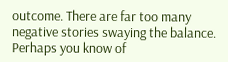outcome. There are far too many negative stories swaying the balance. Perhaps you know of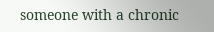someone with a chronic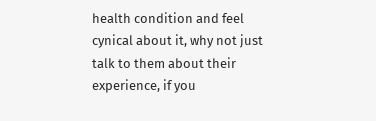health condition and feel cynical about it, why not just talk to them about their experience, if you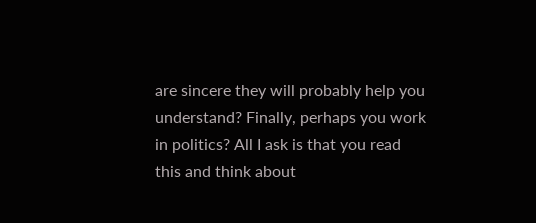are sincere they will probably help you understand? Finally, perhaps you work in politics? All I ask is that you read this and think about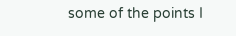some of the points I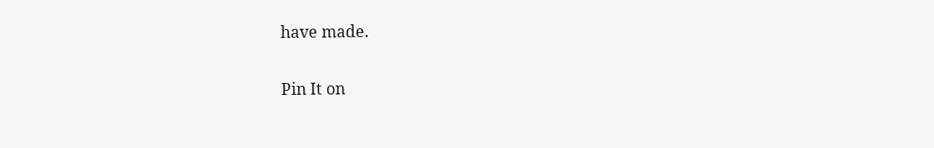have made.

Pin It on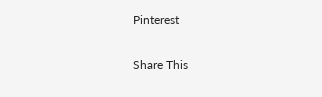Pinterest

Share This